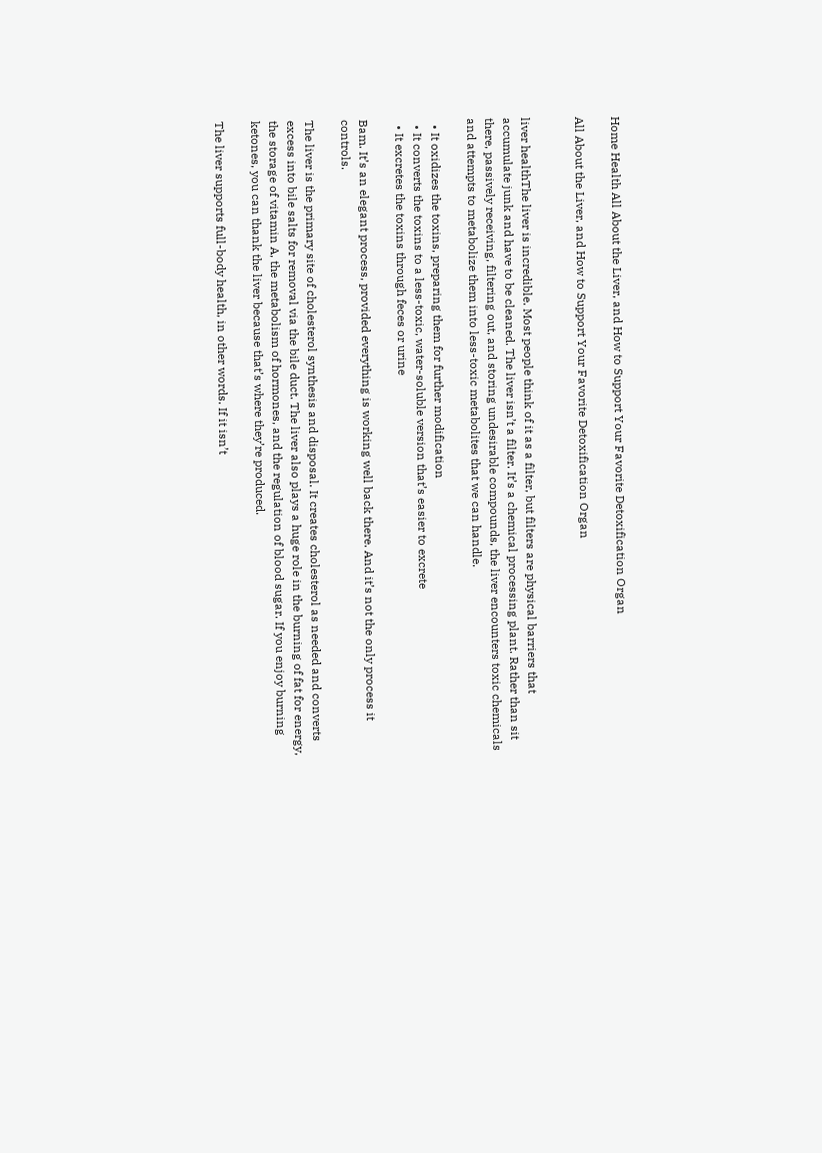Home Health All About the Liver, and How to Support Your Favorite Detoxification Organ

All About the Liver, and How to Support Your Favorite Detoxification Organ


liver healthThe liver is incredible. Most people think of it as a filter, but filters are physical barriers that accumulate junk and have to be cleaned. The liver isn’t a filter. It’s a chemical processing plant. Rather than sit there, passively receiving, filtering out, and storing undesirable compounds, the liver encounters toxic chemicals and attempts to metabolize them into less-toxic metabolites that we can handle.

  • It oxidizes the toxins, preparing them for further modification
  • It converts the toxins to a less-toxic, water-soluble version that’s easier to excrete
  • It excretes the toxins through feces or urine

Bam. It’s an elegant process, provided everything is working well back there. And it’s not the only process it controls.

The liver is the primary site of cholesterol synthesis and disposal. It creates cholesterol as needed and converts excess into bile salts for removal via the bile duct. The liver also plays a huge role in the burning of fat for energy, the storage of vitamin A, the metabolism of hormones, and the regulation of blood sugar. If you enjoy burning ketones, you can thank the liver because that’s where they’re produced.

The liver supports full-body health, in other words. If it isn’t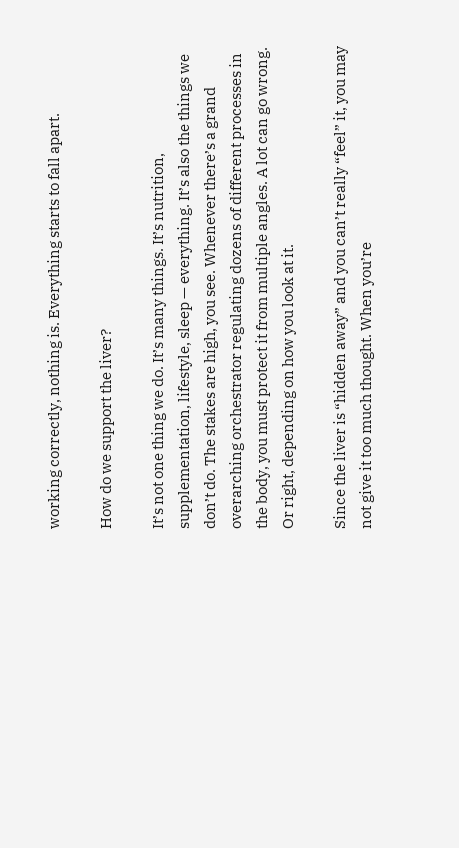working correctly, nothing is. Everything starts to fall apart.

How do we support the liver?

It’s not one thing we do. It’s many things. It’s nutrition, supplementation, lifestyle, sleep — everything. It’s also the things we don’t do. The stakes are high, you see. Whenever there’s a grand overarching orchestrator regulating dozens of different processes in the body, you must protect it from multiple angles. A lot can go wrong. Or right, depending on how you look at it.

Since the liver is “hidden away” and you can’t really “feel” it, you may not give it too much thought. When you’re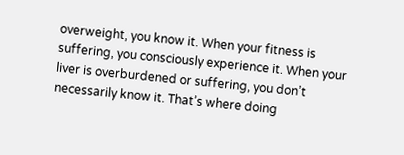overweight, you know it. When your fitness is suffering, you consciously experience it. When your liver is overburdened or suffering, you don’t necessarily know it. That’s where doing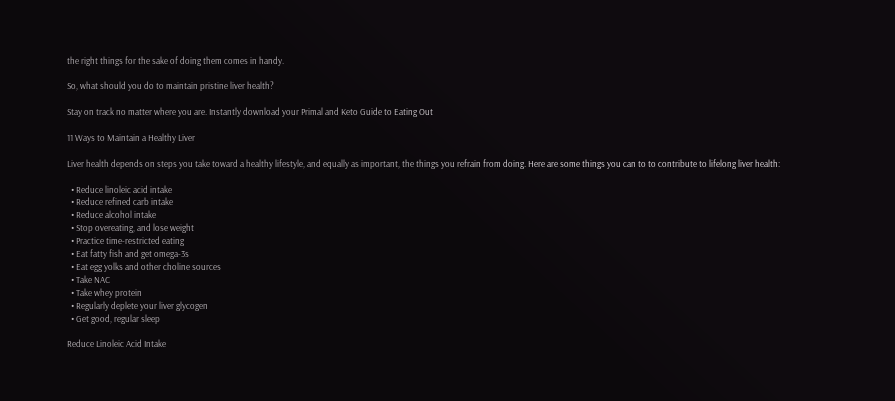the right things for the sake of doing them comes in handy.

So, what should you do to maintain pristine liver health?

Stay on track no matter where you are. Instantly download your Primal and Keto Guide to Eating Out

11 Ways to Maintain a Healthy Liver

Liver health depends on steps you take toward a healthy lifestyle, and equally as important, the things you refrain from doing. Here are some things you can to to contribute to lifelong liver health:

  • Reduce linoleic acid intake
  • Reduce refined carb intake
  • Reduce alcohol intake
  • Stop overeating, and lose weight
  • Practice time-restricted eating
  • Eat fatty fish and get omega-3s
  • Eat egg yolks and other choline sources
  • Take NAC
  • Take whey protein
  • Regularly deplete your liver glycogen
  • Get good, regular sleep

Reduce Linoleic Acid Intake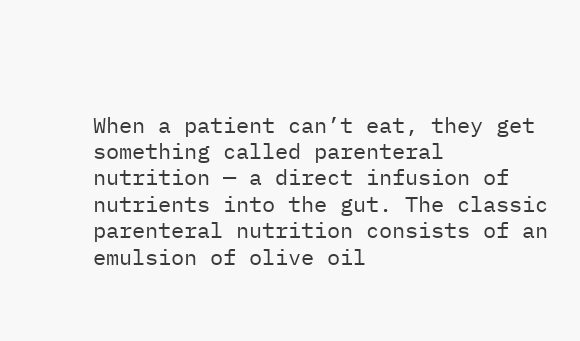When a patient can’t eat, they get something called parenteral nutrition — a direct infusion of nutrients into the gut. The classic parenteral nutrition consists of an emulsion of olive oil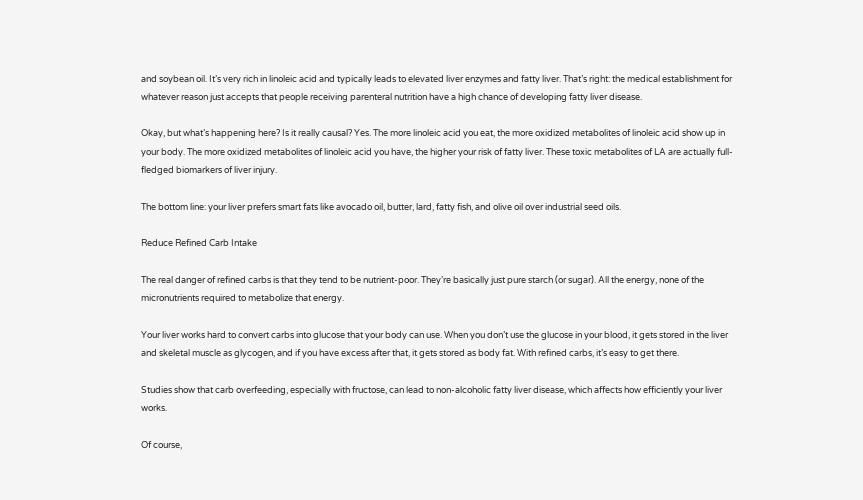and soybean oil. It’s very rich in linoleic acid and typically leads to elevated liver enzymes and fatty liver. That’s right: the medical establishment for whatever reason just accepts that people receiving parenteral nutrition have a high chance of developing fatty liver disease.

Okay, but what’s happening here? Is it really causal? Yes. The more linoleic acid you eat, the more oxidized metabolites of linoleic acid show up in your body. The more oxidized metabolites of linoleic acid you have, the higher your risk of fatty liver. These toxic metabolites of LA are actually full-fledged biomarkers of liver injury.

The bottom line: your liver prefers smart fats like avocado oil, butter, lard, fatty fish, and olive oil over industrial seed oils.

Reduce Refined Carb Intake

The real danger of refined carbs is that they tend to be nutrient-poor. They’re basically just pure starch (or sugar). All the energy, none of the micronutrients required to metabolize that energy.

Your liver works hard to convert carbs into glucose that your body can use. When you don’t use the glucose in your blood, it gets stored in the liver and skeletal muscle as glycogen, and if you have excess after that, it gets stored as body fat. With refined carbs, it’s easy to get there.

Studies show that carb overfeeding, especially with fructose, can lead to non-alcoholic fatty liver disease, which affects how efficiently your liver works.

Of course,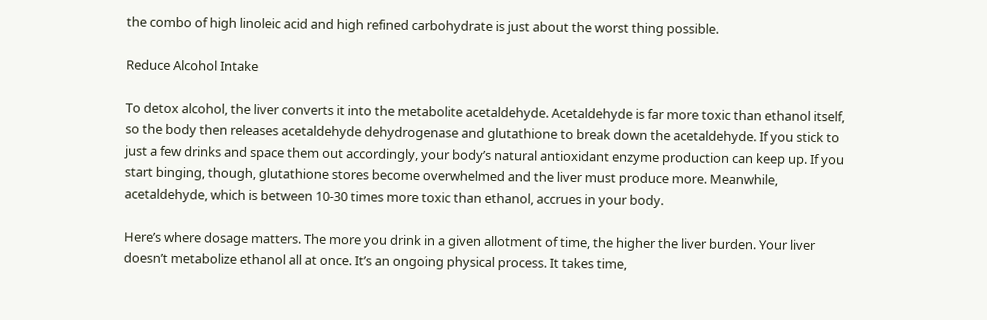the combo of high linoleic acid and high refined carbohydrate is just about the worst thing possible.

Reduce Alcohol Intake

To detox alcohol, the liver converts it into the metabolite acetaldehyde. Acetaldehyde is far more toxic than ethanol itself, so the body then releases acetaldehyde dehydrogenase and glutathione to break down the acetaldehyde. If you stick to just a few drinks and space them out accordingly, your body’s natural antioxidant enzyme production can keep up. If you start binging, though, glutathione stores become overwhelmed and the liver must produce more. Meanwhile, acetaldehyde, which is between 10-30 times more toxic than ethanol, accrues in your body.

Here’s where dosage matters. The more you drink in a given allotment of time, the higher the liver burden. Your liver doesn’t metabolize ethanol all at once. It’s an ongoing physical process. It takes time,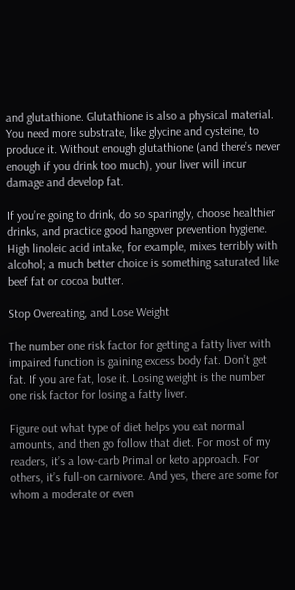and glutathione. Glutathione is also a physical material. You need more substrate, like glycine and cysteine, to produce it. Without enough glutathione (and there’s never enough if you drink too much), your liver will incur damage and develop fat.

If you’re going to drink, do so sparingly, choose healthier drinks, and practice good hangover prevention hygiene. High linoleic acid intake, for example, mixes terribly with alcohol; a much better choice is something saturated like beef fat or cocoa butter.

Stop Overeating, and Lose Weight

The number one risk factor for getting a fatty liver with impaired function is gaining excess body fat. Don’t get fat. If you are fat, lose it. Losing weight is the number one risk factor for losing a fatty liver.

Figure out what type of diet helps you eat normal amounts, and then go follow that diet. For most of my readers, it’s a low-carb Primal or keto approach. For others, it’s full-on carnivore. And yes, there are some for whom a moderate or even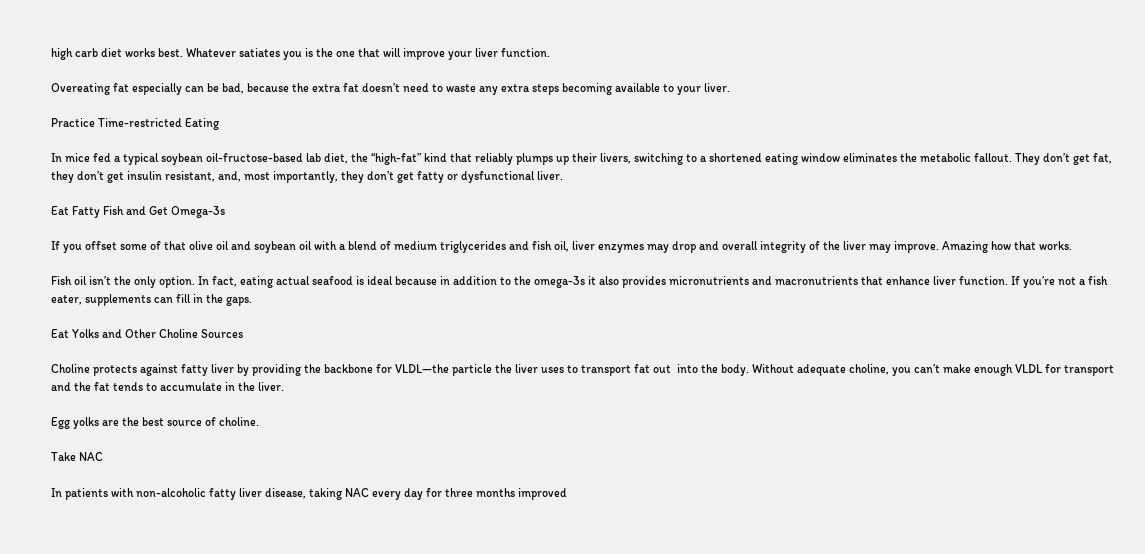high carb diet works best. Whatever satiates you is the one that will improve your liver function.

Overeating fat especially can be bad, because the extra fat doesn’t need to waste any extra steps becoming available to your liver.

Practice Time-restricted Eating

In mice fed a typical soybean oil-fructose-based lab diet, the “high-fat” kind that reliably plumps up their livers, switching to a shortened eating window eliminates the metabolic fallout. They don’t get fat, they don’t get insulin resistant, and, most importantly, they don’t get fatty or dysfunctional liver.

Eat Fatty Fish and Get Omega-3s

If you offset some of that olive oil and soybean oil with a blend of medium triglycerides and fish oil, liver enzymes may drop and overall integrity of the liver may improve. Amazing how that works.

Fish oil isn’t the only option. In fact, eating actual seafood is ideal because in addition to the omega-3s it also provides micronutrients and macronutrients that enhance liver function. If you’re not a fish eater, supplements can fill in the gaps.

Eat Yolks and Other Choline Sources

Choline protects against fatty liver by providing the backbone for VLDL—the particle the liver uses to transport fat out  into the body. Without adequate choline, you can’t make enough VLDL for transport and the fat tends to accumulate in the liver.

Egg yolks are the best source of choline.

Take NAC

In patients with non-alcoholic fatty liver disease, taking NAC every day for three months improved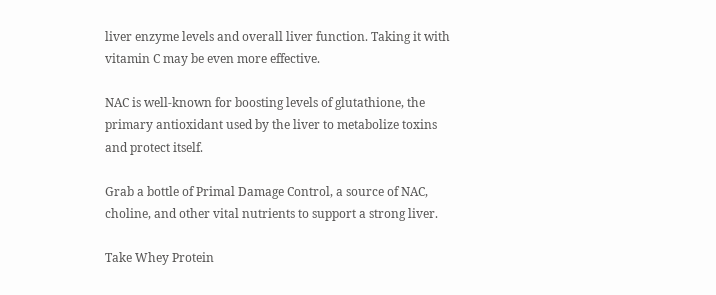liver enzyme levels and overall liver function. Taking it with vitamin C may be even more effective.

NAC is well-known for boosting levels of glutathione, the primary antioxidant used by the liver to metabolize toxins and protect itself.

Grab a bottle of Primal Damage Control, a source of NAC, choline, and other vital nutrients to support a strong liver.

Take Whey Protein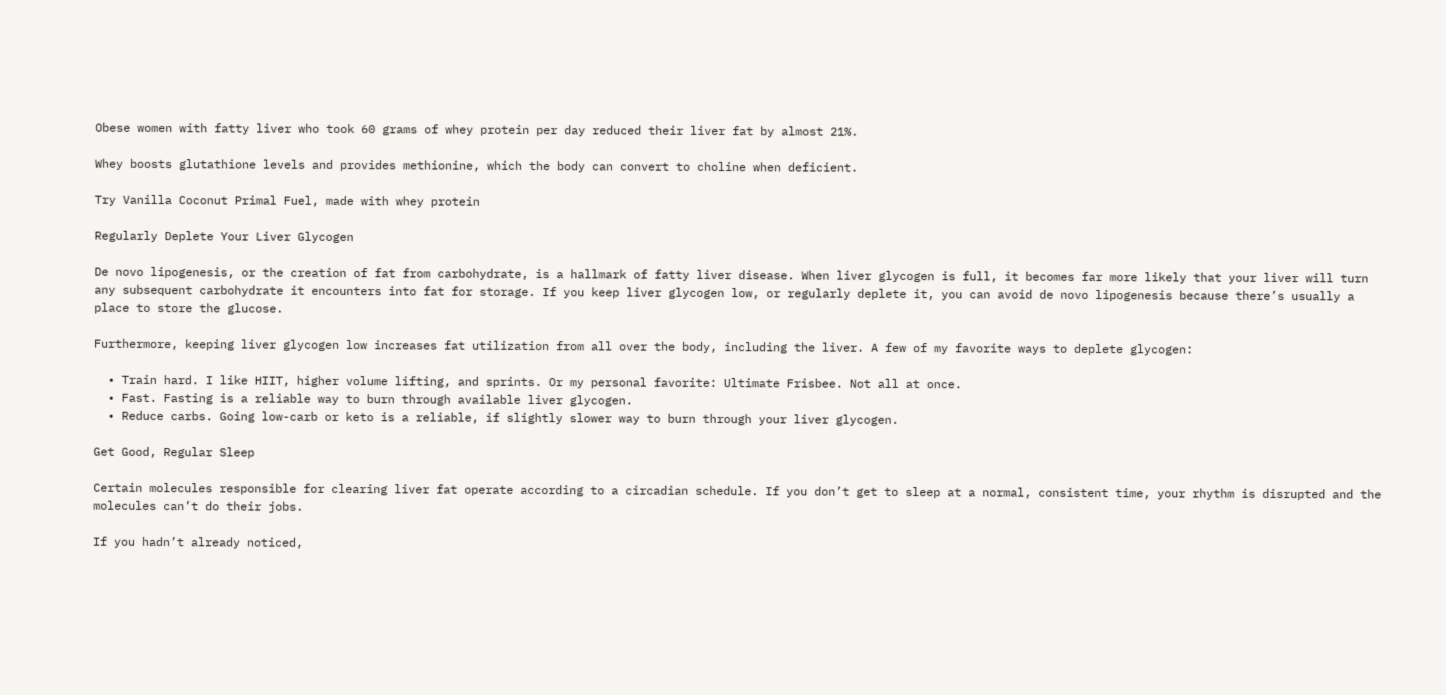Obese women with fatty liver who took 60 grams of whey protein per day reduced their liver fat by almost 21%.

Whey boosts glutathione levels and provides methionine, which the body can convert to choline when deficient.

Try Vanilla Coconut Primal Fuel, made with whey protein

Regularly Deplete Your Liver Glycogen

De novo lipogenesis, or the creation of fat from carbohydrate, is a hallmark of fatty liver disease. When liver glycogen is full, it becomes far more likely that your liver will turn any subsequent carbohydrate it encounters into fat for storage. If you keep liver glycogen low, or regularly deplete it, you can avoid de novo lipogenesis because there’s usually a place to store the glucose.

Furthermore, keeping liver glycogen low increases fat utilization from all over the body, including the liver. A few of my favorite ways to deplete glycogen:

  • Train hard. I like HIIT, higher volume lifting, and sprints. Or my personal favorite: Ultimate Frisbee. Not all at once.
  • Fast. Fasting is a reliable way to burn through available liver glycogen.
  • Reduce carbs. Going low-carb or keto is a reliable, if slightly slower way to burn through your liver glycogen.

Get Good, Regular Sleep

Certain molecules responsible for clearing liver fat operate according to a circadian schedule. If you don’t get to sleep at a normal, consistent time, your rhythm is disrupted and the molecules can’t do their jobs.

If you hadn’t already noticed,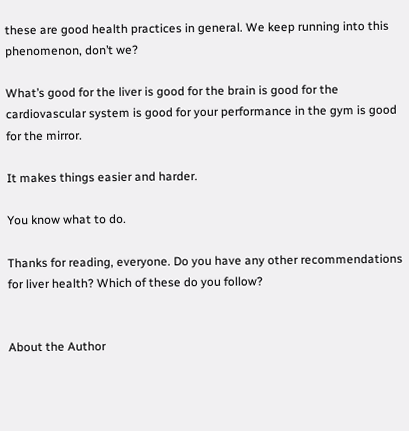these are good health practices in general. We keep running into this phenomenon, don’t we?

What’s good for the liver is good for the brain is good for the cardiovascular system is good for your performance in the gym is good for the mirror.

It makes things easier and harder.

You know what to do.

Thanks for reading, everyone. Do you have any other recommendations for liver health? Which of these do you follow?


About the Author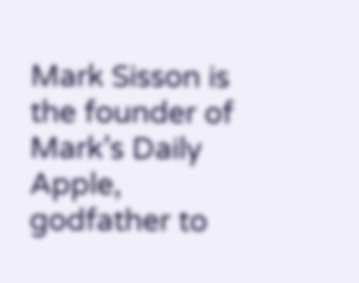Mark Sisson is the founder of Mark’s Daily Apple, godfather to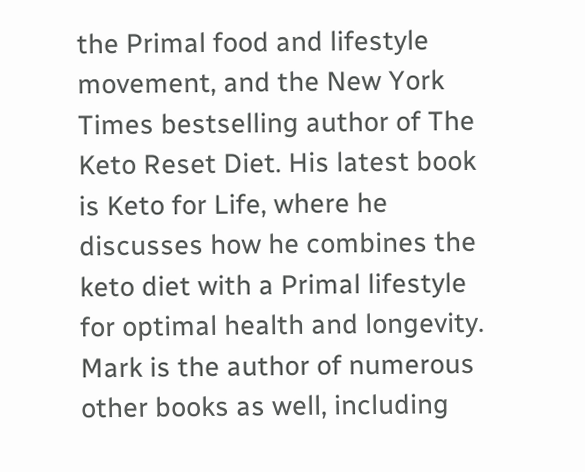the Primal food and lifestyle movement, and the New York Times bestselling author of The Keto Reset Diet. His latest book is Keto for Life, where he discusses how he combines the keto diet with a Primal lifestyle for optimal health and longevity. Mark is the author of numerous other books as well, including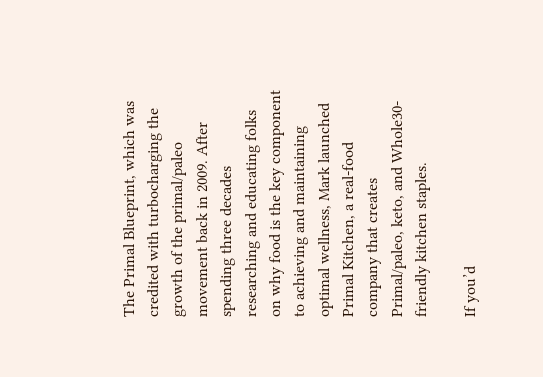The Primal Blueprint, which was credited with turbocharging the growth of the primal/paleo movement back in 2009. After spending three decades researching and educating folks on why food is the key component to achieving and maintaining optimal wellness, Mark launched Primal Kitchen, a real-food company that creates Primal/paleo, keto, and Whole30-friendly kitchen staples.

If you’d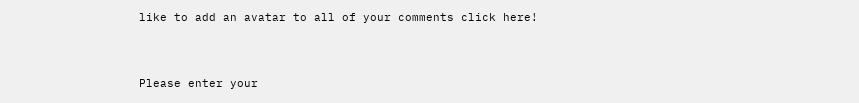like to add an avatar to all of your comments click here!


Please enter your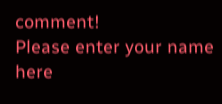comment!
Please enter your name here